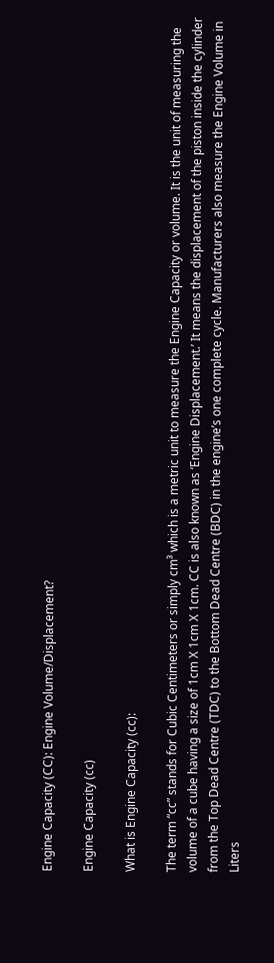Engine Capacity (CC): Engine Volume/Displacement?

Engine Capacity (cc)

What is Engine Capacity (cc):

The term “cc” stands for Cubic Centimeters or simply cm³ which is a metric unit to measure the Engine Capacity or volume. It is the unit of measuring the volume of a cube having a size of 1cm X 1cm X 1cm. CC is also known as ‘Engine Displacement.’ It means the displacement of the piston inside the cylinder from the Top Dead Centre (TDC) to the Bottom Dead Centre (BDC) in the engine’s one complete cycle. Manufacturers also measure the Engine Volume in Liters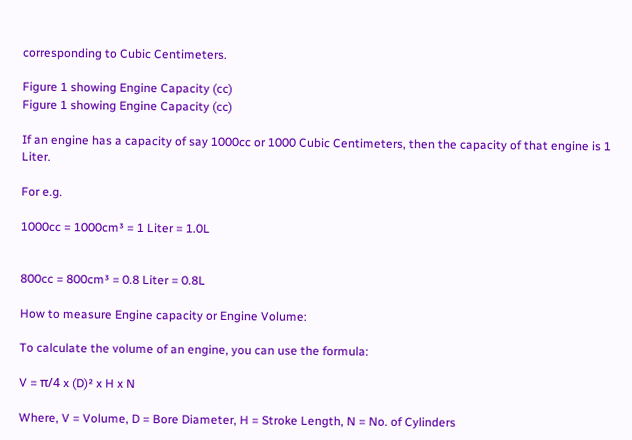corresponding to Cubic Centimeters.

Figure 1 showing Engine Capacity (cc)
Figure 1 showing Engine Capacity (cc)

If an engine has a capacity of say 1000cc or 1000 Cubic Centimeters, then the capacity of that engine is 1 Liter.

For e.g.

1000cc = 1000cm³ = 1 Liter = 1.0L


800cc = 800cm³ = 0.8 Liter = 0.8L

How to measure Engine capacity or Engine Volume:

To calculate the volume of an engine, you can use the formula:

V = π/4 x (D)² x H x N

Where, V = Volume, D = Bore Diameter, H = Stroke Length, N = No. of Cylinders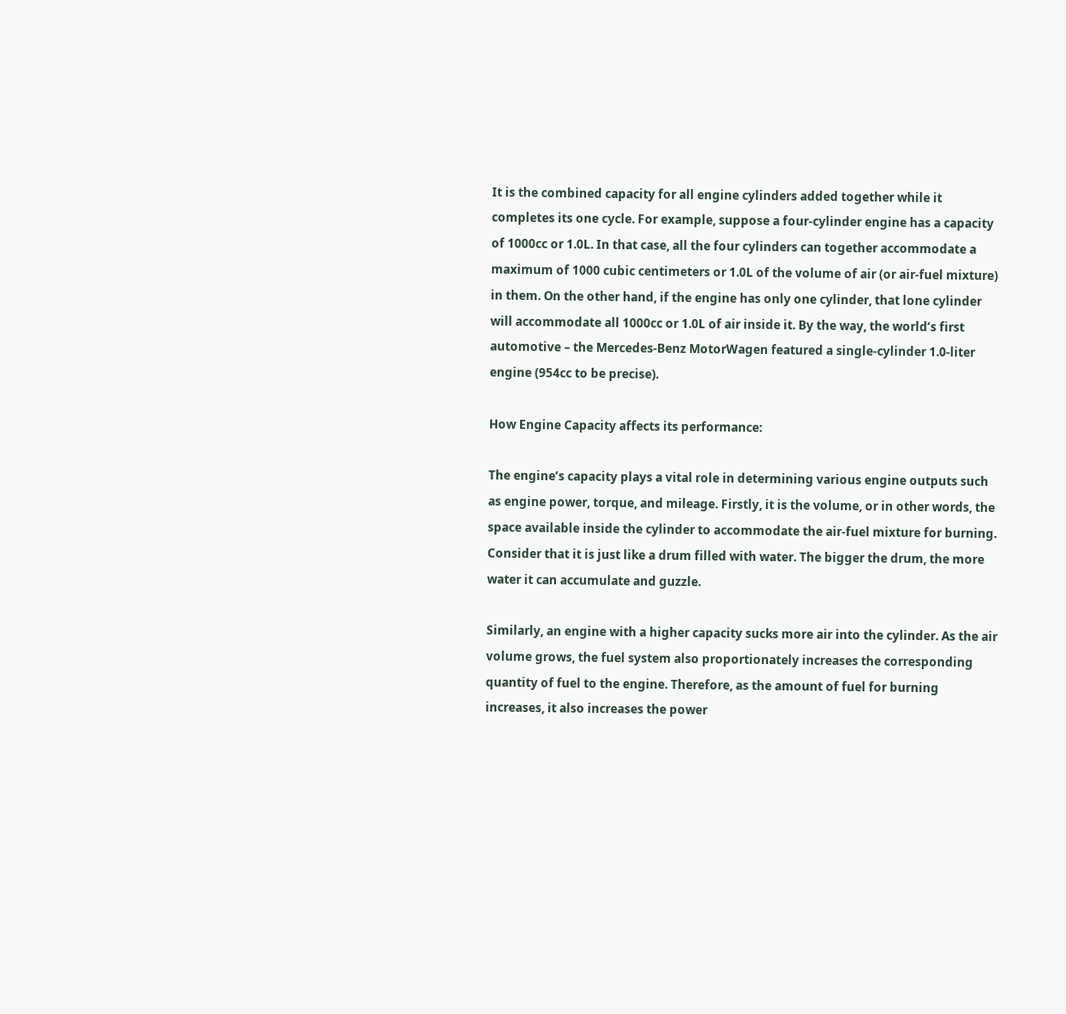It is the combined capacity for all engine cylinders added together while it completes its one cycle. For example, suppose a four-cylinder engine has a capacity of 1000cc or 1.0L. In that case, all the four cylinders can together accommodate a maximum of 1000 cubic centimeters or 1.0L of the volume of air (or air-fuel mixture) in them. On the other hand, if the engine has only one cylinder, that lone cylinder will accommodate all 1000cc or 1.0L of air inside it. By the way, the world’s first automotive – the Mercedes-Benz MotorWagen featured a single-cylinder 1.0-liter engine (954cc to be precise).

How Engine Capacity affects its performance:

The engine’s capacity plays a vital role in determining various engine outputs such as engine power, torque, and mileage. Firstly, it is the volume, or in other words, the space available inside the cylinder to accommodate the air-fuel mixture for burning. Consider that it is just like a drum filled with water. The bigger the drum, the more water it can accumulate and guzzle.

Similarly, an engine with a higher capacity sucks more air into the cylinder. As the air volume grows, the fuel system also proportionately increases the corresponding quantity of fuel to the engine. Therefore, as the amount of fuel for burning increases, it also increases the power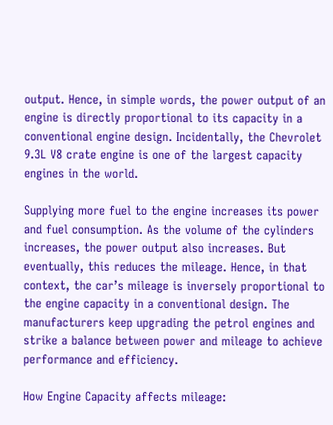output. Hence, in simple words, the power output of an engine is directly proportional to its capacity in a conventional engine design. Incidentally, the Chevrolet 9.3L V8 crate engine is one of the largest capacity engines in the world.

Supplying more fuel to the engine increases its power and fuel consumption. As the volume of the cylinders increases, the power output also increases. But eventually, this reduces the mileage. Hence, in that context, the car’s mileage is inversely proportional to the engine capacity in a conventional design. The manufacturers keep upgrading the petrol engines and strike a balance between power and mileage to achieve performance and efficiency.

How Engine Capacity affects mileage: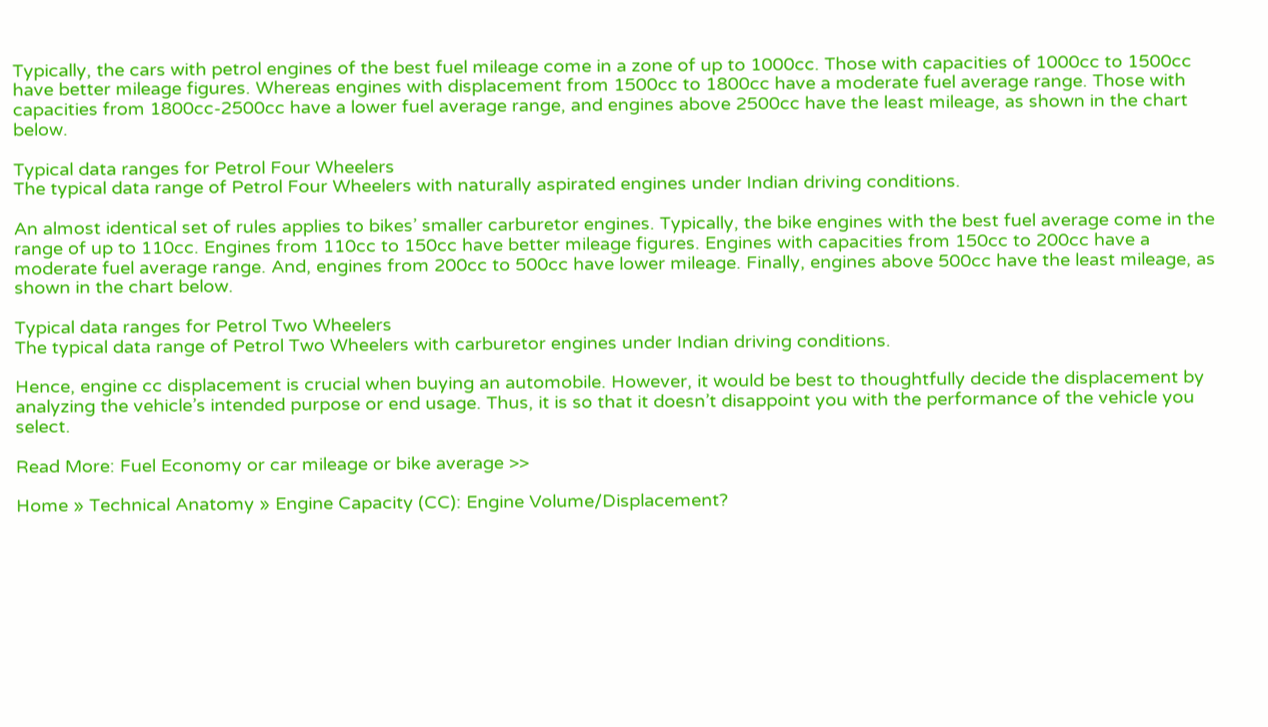Typically, the cars with petrol engines of the best fuel mileage come in a zone of up to 1000cc. Those with capacities of 1000cc to 1500cc have better mileage figures. Whereas engines with displacement from 1500cc to 1800cc have a moderate fuel average range. Those with capacities from 1800cc-2500cc have a lower fuel average range, and engines above 2500cc have the least mileage, as shown in the chart below.

Typical data ranges for Petrol Four Wheelers
The typical data range of Petrol Four Wheelers with naturally aspirated engines under Indian driving conditions.

An almost identical set of rules applies to bikes’ smaller carburetor engines. Typically, the bike engines with the best fuel average come in the range of up to 110cc. Engines from 110cc to 150cc have better mileage figures. Engines with capacities from 150cc to 200cc have a moderate fuel average range. And, engines from 200cc to 500cc have lower mileage. Finally, engines above 500cc have the least mileage, as shown in the chart below.

Typical data ranges for Petrol Two Wheelers
The typical data range of Petrol Two Wheelers with carburetor engines under Indian driving conditions.

Hence, engine cc displacement is crucial when buying an automobile. However, it would be best to thoughtfully decide the displacement by analyzing the vehicle’s intended purpose or end usage. Thus, it is so that it doesn’t disappoint you with the performance of the vehicle you select.

Read More: Fuel Economy or car mileage or bike average >>

Home » Technical Anatomy » Engine Capacity (CC): Engine Volume/Displacement?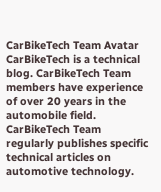CarBikeTech Team Avatar
CarBikeTech is a technical blog. CarBikeTech Team members have experience of over 20 years in the automobile field. CarBikeTech Team regularly publishes specific technical articles on automotive technology.